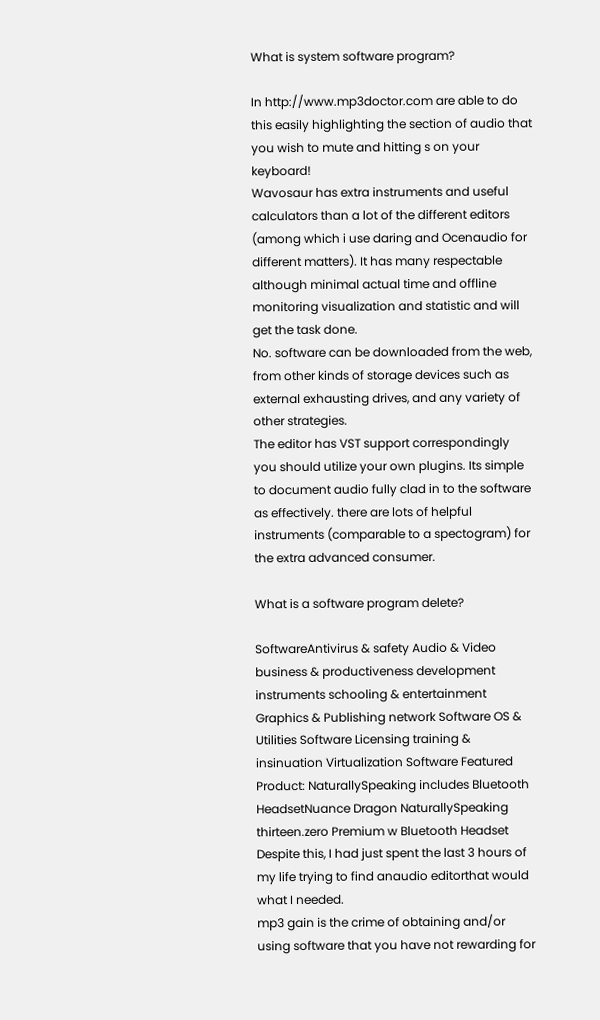What is system software program?

In http://www.mp3doctor.com are able to do this easily highlighting the section of audio that you wish to mute and hitting s on your keyboard!
Wavosaur has extra instruments and useful calculators than a lot of the different editors (among which i use daring and Ocenaudio for different matters). It has many respectable although minimal actual time and offline monitoring visualization and statistic and will get the task done.
No. software can be downloaded from the web, from other kinds of storage devices such as external exhausting drives, and any variety of other strategies.
The editor has VST support correspondingly you should utilize your own plugins. Its simple to document audio fully clad in to the software as effectively. there are lots of helpful instruments (comparable to a spectogram) for the extra advanced consumer.

What is a software program delete?

SoftwareAntivirus & safety Audio & Video business & productiveness development instruments schooling & entertainment Graphics & Publishing network Software OS & Utilities Software Licensing training & insinuation Virtualization Software Featured Product: NaturallySpeaking includes Bluetooth HeadsetNuance Dragon NaturallySpeaking thirteen.zero Premium w Bluetooth Headset
Despite this, I had just spent the last 3 hours of my life trying to find anaudio editorthat would what I needed.
mp3 gain is the crime of obtaining and/or using software that you have not rewarding for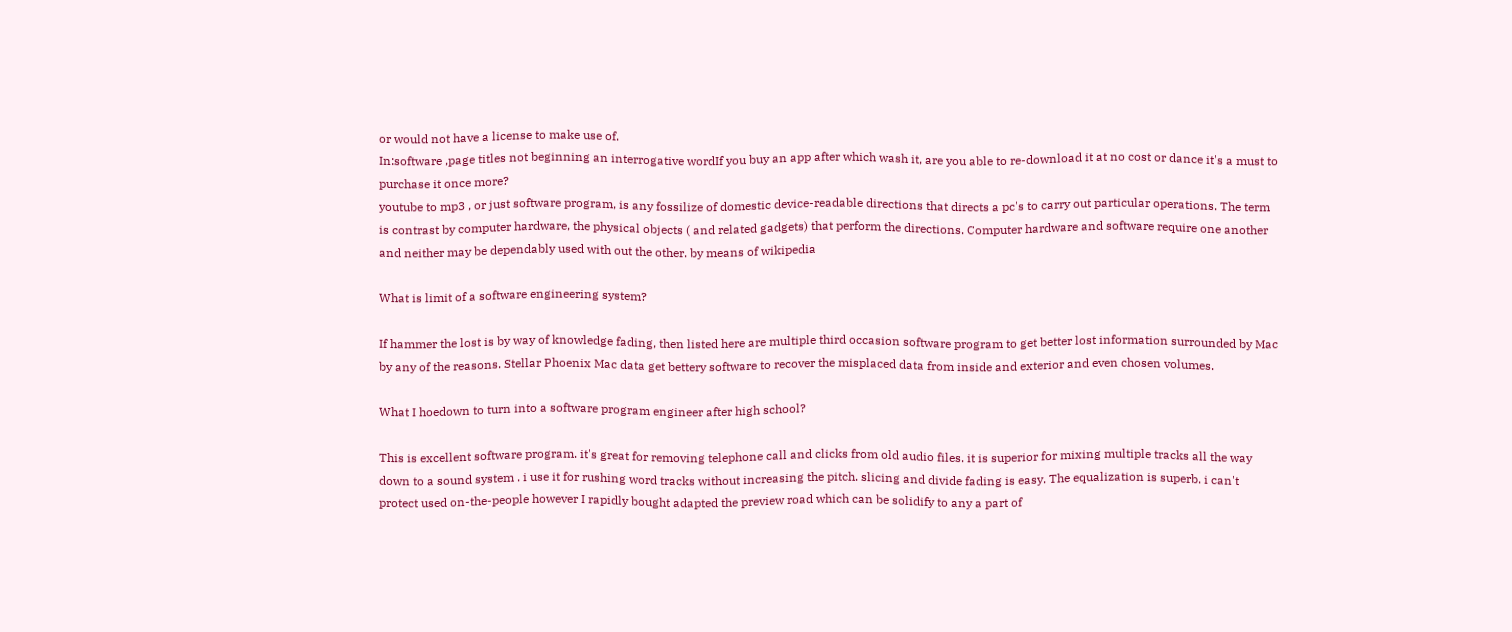or would not have a license to make use of.
In:software ,page titles not beginning an interrogative wordIf you buy an app after which wash it, are you able to re-download it at no cost or dance it's a must to purchase it once more?
youtube to mp3 , or just software program, is any fossilize of domestic device-readable directions that directs a pc's to carry out particular operations. The term is contrast by computer hardware, the physical objects ( and related gadgets) that perform the directions. Computer hardware and software require one another and neither may be dependably used with out the other. by means of wikipedia

What is limit of a software engineering system?

If hammer the lost is by way of knowledge fading, then listed here are multiple third occasion software program to get better lost information surrounded by Mac by any of the reasons. Stellar Phoenix Mac data get bettery software to recover the misplaced data from inside and exterior and even chosen volumes.

What I hoedown to turn into a software program engineer after high school?

This is excellent software program. it's great for removing telephone call and clicks from old audio files. it is superior for mixing multiple tracks all the way down to a sound system . i use it for rushing word tracks without increasing the pitch. slicing and divide fading is easy. The equalization is superb. i can't protect used on-the-people however I rapidly bought adapted the preview road which can be solidify to any a part of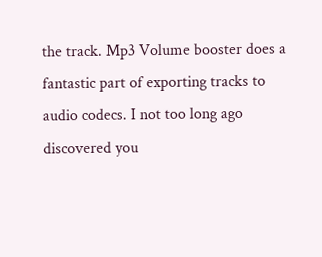the track. Mp3 Volume booster does a fantastic part of exporting tracks to audio codecs. I not too long ago discovered you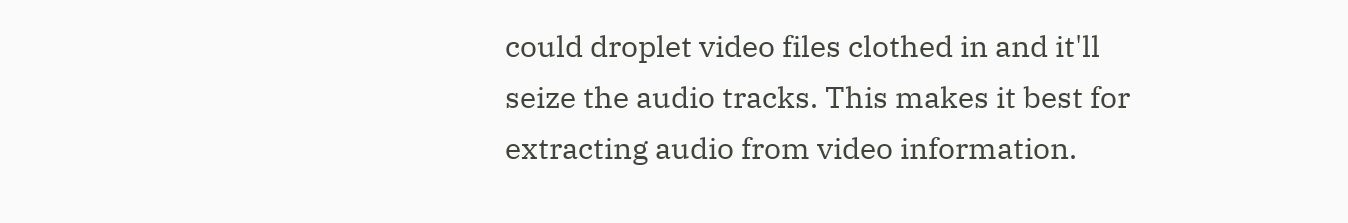could droplet video files clothed in and it'll seize the audio tracks. This makes it best for extracting audio from video information.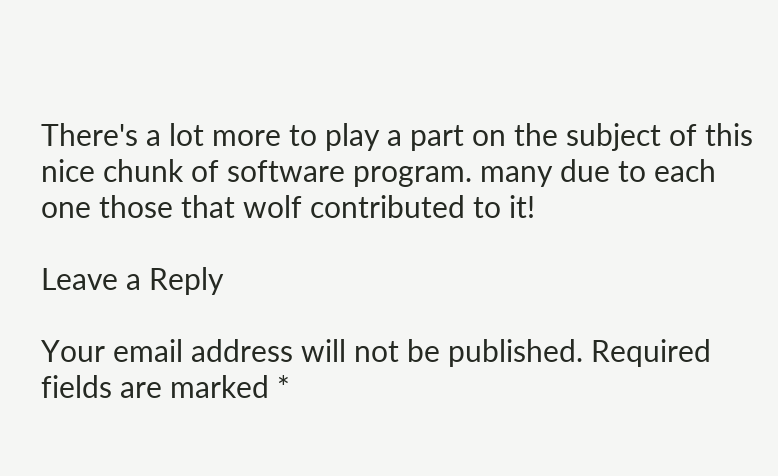There's a lot more to play a part on the subject of this nice chunk of software program. many due to each one those that wolf contributed to it!

Leave a Reply

Your email address will not be published. Required fields are marked *